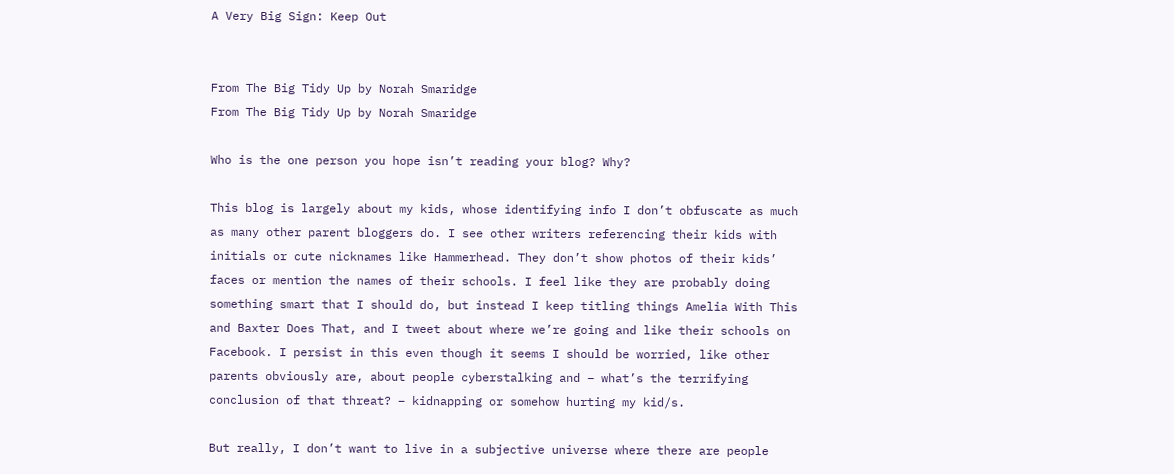A Very Big Sign: Keep Out


From The Big Tidy Up by Norah Smaridge
From The Big Tidy Up by Norah Smaridge

Who is the one person you hope isn’t reading your blog? Why?

This blog is largely about my kids, whose identifying info I don’t obfuscate as much as many other parent bloggers do. I see other writers referencing their kids with initials or cute nicknames like Hammerhead. They don’t show photos of their kids’ faces or mention the names of their schools. I feel like they are probably doing something smart that I should do, but instead I keep titling things Amelia With This and Baxter Does That, and I tweet about where we’re going and like their schools on Facebook. I persist in this even though it seems I should be worried, like other parents obviously are, about people cyberstalking and – what’s the terrifying conclusion of that threat? – kidnapping or somehow hurting my kid/s.

But really, I don’t want to live in a subjective universe where there are people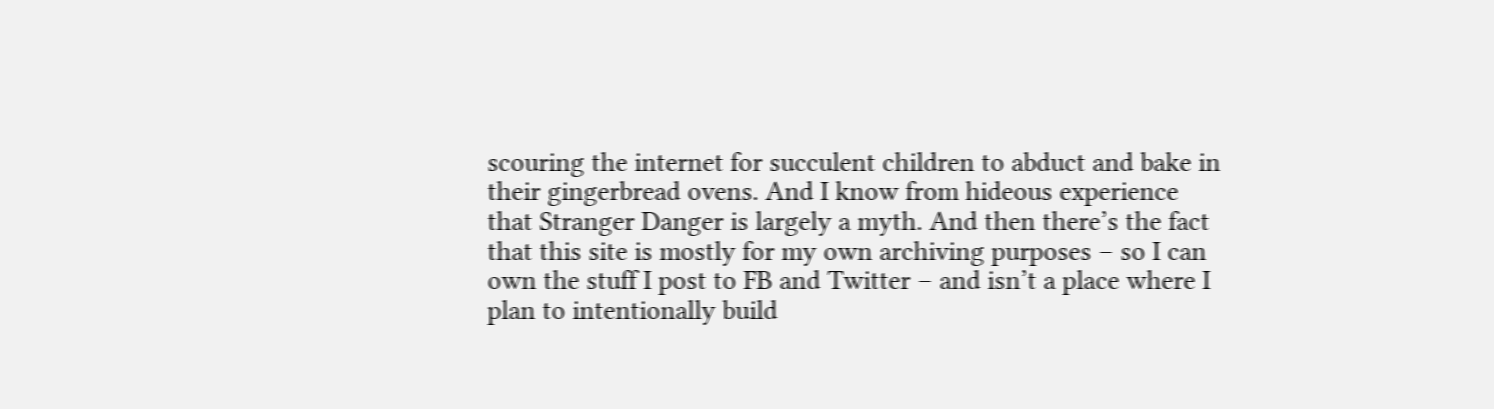scouring the internet for succulent children to abduct and bake in their gingerbread ovens. And I know from hideous experience that Stranger Danger is largely a myth. And then there’s the fact that this site is mostly for my own archiving purposes – so I can own the stuff I post to FB and Twitter – and isn’t a place where I plan to intentionally build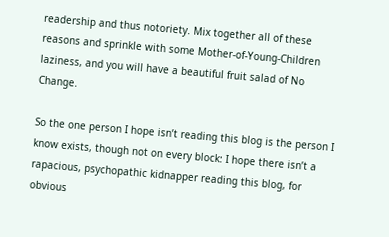readership and thus notoriety. Mix together all of these reasons and sprinkle with some Mother-of-Young-Children laziness, and you will have a beautiful fruit salad of No Change.

So the one person I hope isn’t reading this blog is the person I know exists, though not on every block: I hope there isn’t a rapacious, psychopathic kidnapper reading this blog, for obvious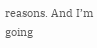reasons. And I’m going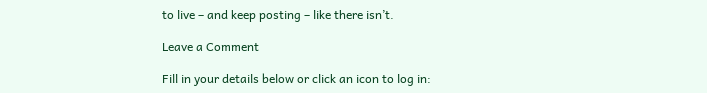to live – and keep posting – like there isn’t.

Leave a Comment

Fill in your details below or click an icon to log in: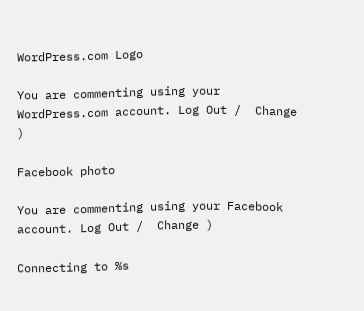WordPress.com Logo

You are commenting using your WordPress.com account. Log Out /  Change )

Facebook photo

You are commenting using your Facebook account. Log Out /  Change )

Connecting to %s